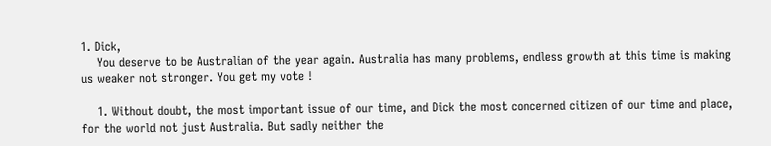1. Dick,
    You deserve to be Australian of the year again. Australia has many problems, endless growth at this time is making us weaker not stronger. You get my vote !

    1. Without doubt, the most important issue of our time, and Dick the most concerned citizen of our time and place, for the world not just Australia. But sadly neither the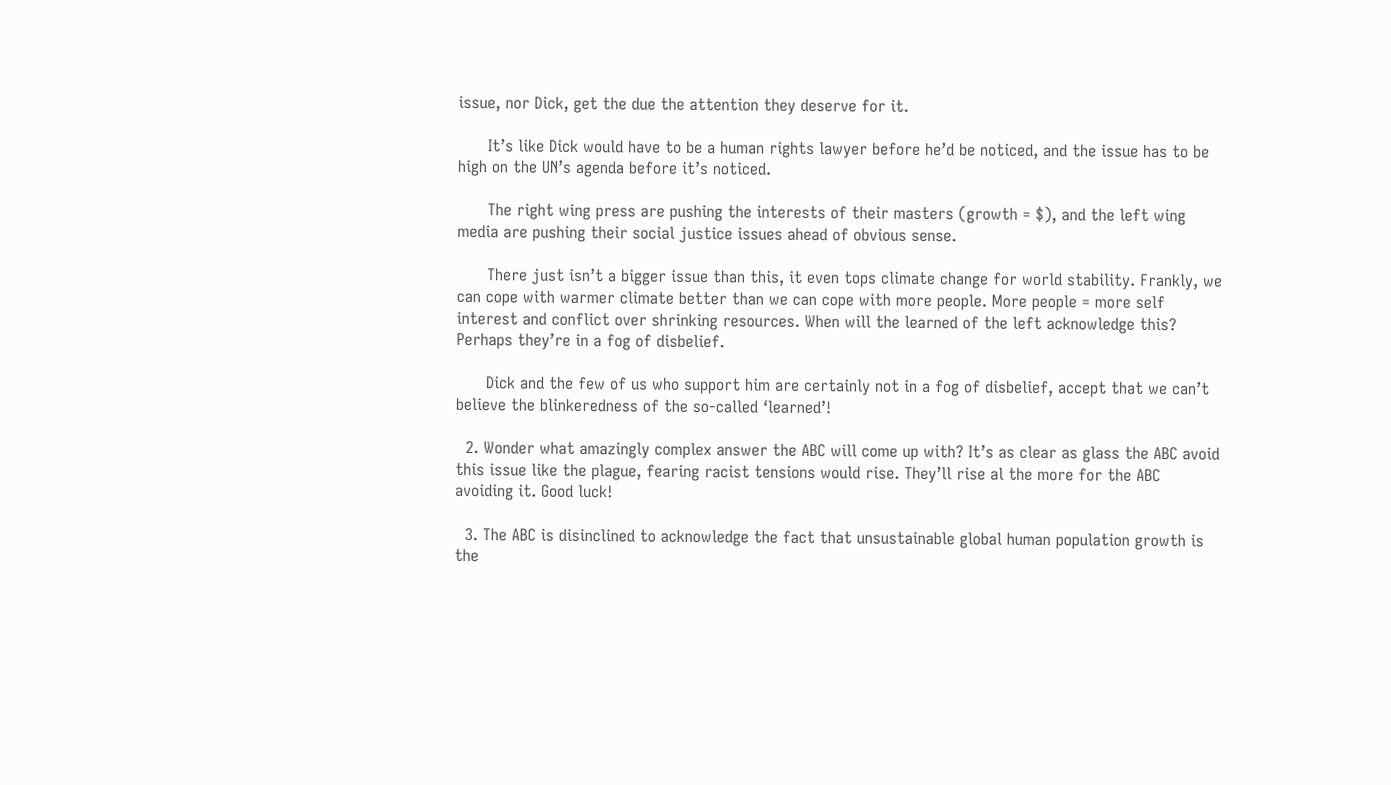issue, nor Dick, get the due the attention they deserve for it.

      It’s like Dick would have to be a human rights lawyer before he’d be noticed, and the issue has to be high on the UN’s agenda before it’s noticed.

      The right wing press are pushing the interests of their masters (growth = $), and the left wing media are pushing their social justice issues ahead of obvious sense.

      There just isn’t a bigger issue than this, it even tops climate change for world stability. Frankly, we can cope with warmer climate better than we can cope with more people. More people = more self interest and conflict over shrinking resources. When will the learned of the left acknowledge this? Perhaps they’re in a fog of disbelief.

      Dick and the few of us who support him are certainly not in a fog of disbelief, accept that we can’t believe the blinkeredness of the so-called ‘learned’!

  2. Wonder what amazingly complex answer the ABC will come up with? It’s as clear as glass the ABC avoid this issue like the plague, fearing racist tensions would rise. They’ll rise al the more for the ABC avoiding it. Good luck!

  3. The ABC is disinclined to acknowledge the fact that unsustainable global human population growth is the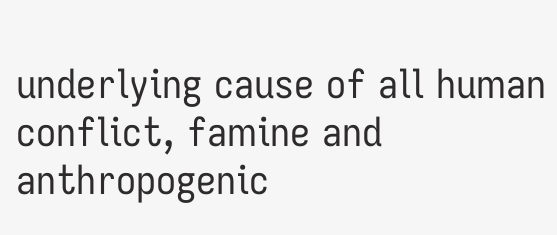underlying cause of all human conflict, famine and anthropogenic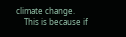climate change.
    This is because if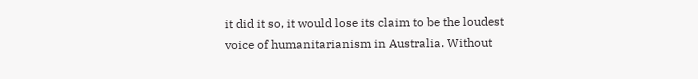it did it so, it would lose its claim to be the loudest voice of humanitarianism in Australia. Without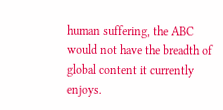human suffering, the ABC would not have the breadth of global content it currently enjoys.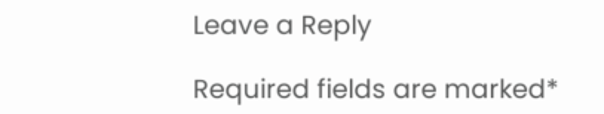Leave a Reply

Required fields are marked*